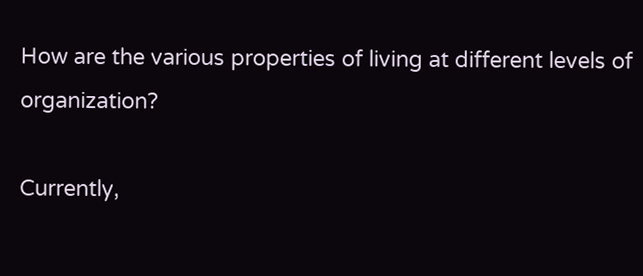How are the various properties of living at different levels of organization?

Currently,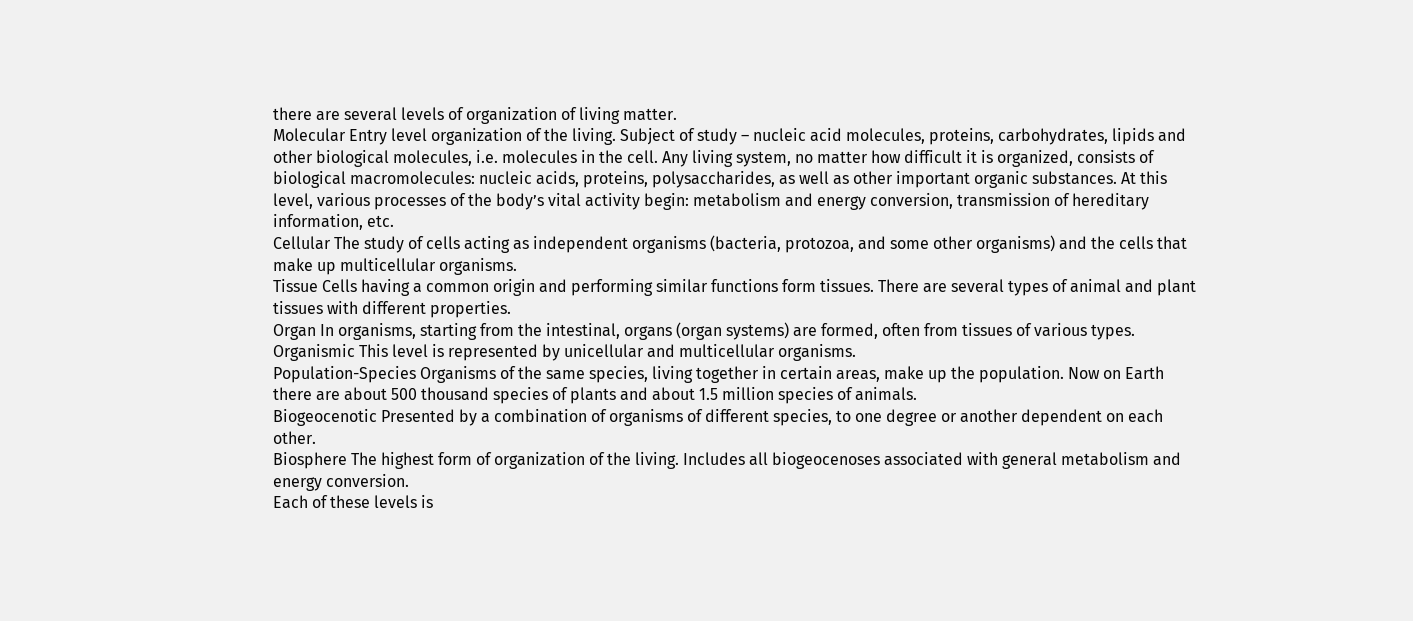there are several levels of organization of living matter.
Molecular Entry level organization of the living. Subject of study – nucleic acid molecules, proteins, carbohydrates, lipids and other biological molecules, i.e. molecules in the cell. Any living system, no matter how difficult it is organized, consists of biological macromolecules: nucleic acids, proteins, polysaccharides, as well as other important organic substances. At this level, various processes of the body’s vital activity begin: metabolism and energy conversion, transmission of hereditary information, etc.
Cellular The study of cells acting as independent organisms (bacteria, protozoa, and some other organisms) and the cells that make up multicellular organisms.
Tissue Cells having a common origin and performing similar functions form tissues. There are several types of animal and plant tissues with different properties.
Organ In organisms, starting from the intestinal, organs (organ systems) are formed, often from tissues of various types.
Organismic This level is represented by unicellular and multicellular organisms.
Population-Species Organisms of the same species, living together in certain areas, make up the population. Now on Earth there are about 500 thousand species of plants and about 1.5 million species of animals.
Biogeocenotic Presented by a combination of organisms of different species, to one degree or another dependent on each other.
Biosphere The highest form of organization of the living. Includes all biogeocenoses associated with general metabolism and energy conversion.
Each of these levels is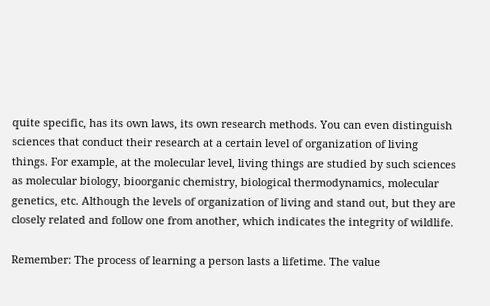quite specific, has its own laws, its own research methods. You can even distinguish sciences that conduct their research at a certain level of organization of living things. For example, at the molecular level, living things are studied by such sciences as molecular biology, bioorganic chemistry, biological thermodynamics, molecular genetics, etc. Although the levels of organization of living and stand out, but they are closely related and follow one from another, which indicates the integrity of wildlife.

Remember: The process of learning a person lasts a lifetime. The value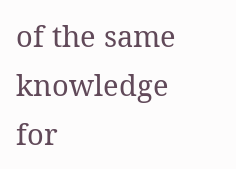of the same knowledge for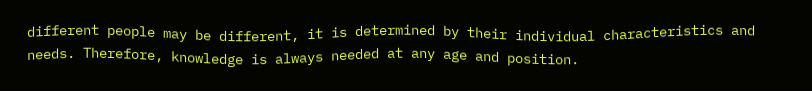different people may be different, it is determined by their individual characteristics and needs. Therefore, knowledge is always needed at any age and position.